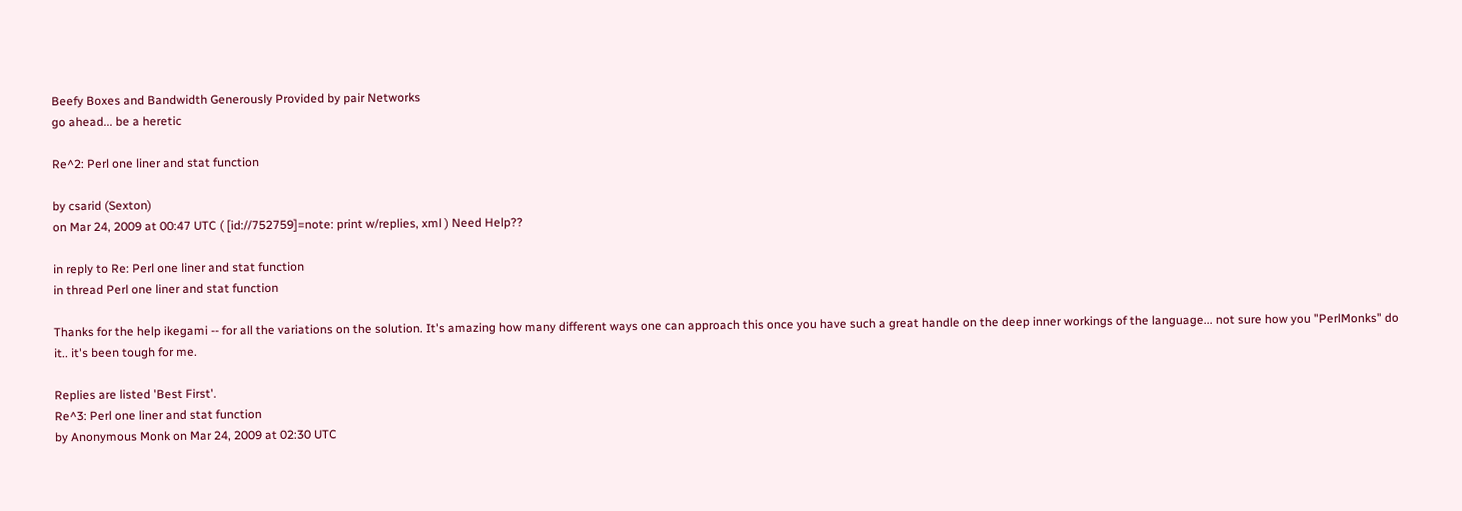Beefy Boxes and Bandwidth Generously Provided by pair Networks
go ahead... be a heretic

Re^2: Perl one liner and stat function

by csarid (Sexton)
on Mar 24, 2009 at 00:47 UTC ( [id://752759]=note: print w/replies, xml ) Need Help??

in reply to Re: Perl one liner and stat function
in thread Perl one liner and stat function

Thanks for the help ikegami -- for all the variations on the solution. It's amazing how many different ways one can approach this once you have such a great handle on the deep inner workings of the language... not sure how you "PerlMonks" do it.. it's been tough for me.

Replies are listed 'Best First'.
Re^3: Perl one liner and stat function
by Anonymous Monk on Mar 24, 2009 at 02:30 UTC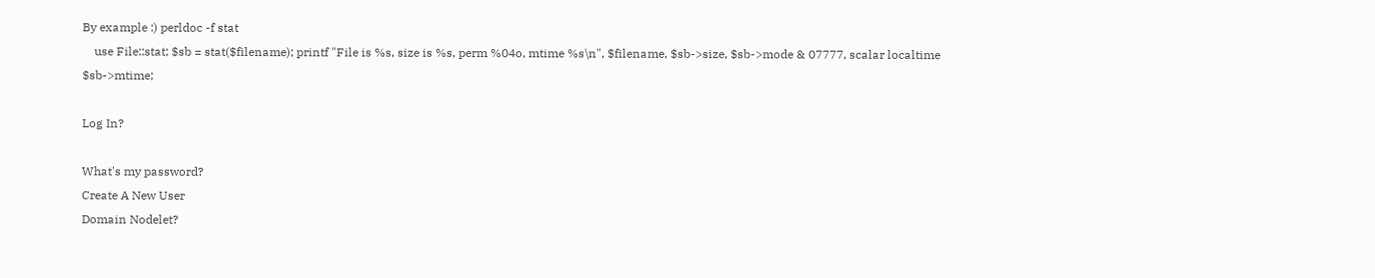By example :) perldoc -f stat
    use File::stat; $sb = stat($filename); printf "File is %s, size is %s, perm %04o, mtime %s\n", $filename, $sb->size, $sb->mode & 07777, scalar localtime $sb->mtime;

Log In?

What's my password?
Create A New User
Domain Nodelet?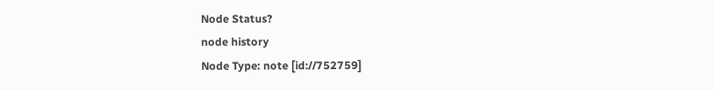Node Status?
node history
Node Type: note [id://752759]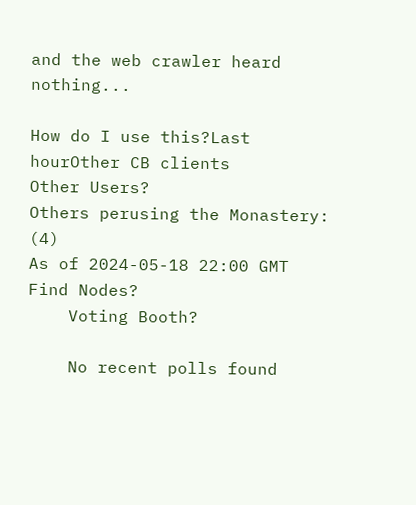and the web crawler heard nothing...

How do I use this?Last hourOther CB clients
Other Users?
Others perusing the Monastery: (4)
As of 2024-05-18 22:00 GMT
Find Nodes?
    Voting Booth?

    No recent polls found